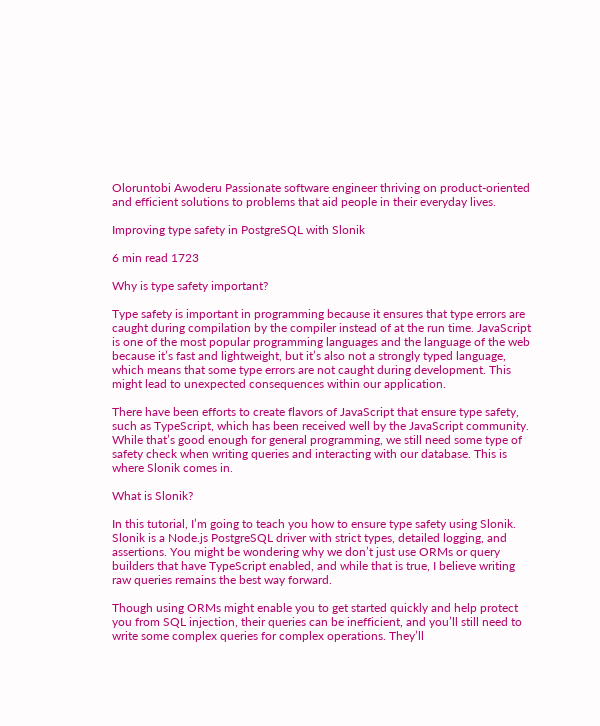Oloruntobi Awoderu Passionate software engineer thriving on product-oriented and efficient solutions to problems that aid people in their everyday lives.

Improving type safety in PostgreSQL with Slonik

6 min read 1723

Why is type safety important?

Type safety is important in programming because it ensures that type errors are caught during compilation by the compiler instead of at the run time. JavaScript is one of the most popular programming languages and the language of the web because it’s fast and lightweight, but it’s also not a strongly typed language, which means that some type errors are not caught during development. This might lead to unexpected consequences within our application.

There have been efforts to create flavors of JavaScript that ensure type safety, such as TypeScript, which has been received well by the JavaScript community. While that’s good enough for general programming, we still need some type of safety check when writing queries and interacting with our database. This is where Slonik comes in.

What is Slonik?

In this tutorial, I’m going to teach you how to ensure type safety using Slonik. Slonik is a Node.js PostgreSQL driver with strict types, detailed logging, and assertions. You might be wondering why we don’t just use ORMs or query builders that have TypeScript enabled, and while that is true, I believe writing raw queries remains the best way forward.

Though using ORMs might enable you to get started quickly and help protect you from SQL injection, their queries can be inefficient, and you’ll still need to write some complex queries for complex operations. They’ll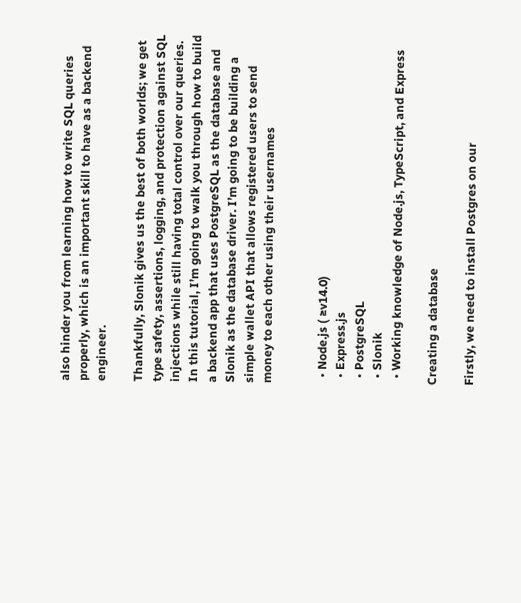also hinder you from learning how to write SQL queries properly, which is an important skill to have as a backend engineer.

Thankfully, Slonik gives us the best of both worlds; we get type safety, assertions, logging, and protection against SQL injections while still having total control over our queries. In this tutorial, I’m going to walk you through how to build a backend app that uses PostgreSQL as the database and Slonik as the database driver. I’m going to be building a simple wallet API that allows registered users to send money to each other using their usernames


  • Node.js ( ≥v14.0)
  • Express.js
  • PostgreSQL
  • Slonik
  • Working knowledge of Node.js, TypeScript, and Express

Creating a database

Firstly, we need to install Postgres on our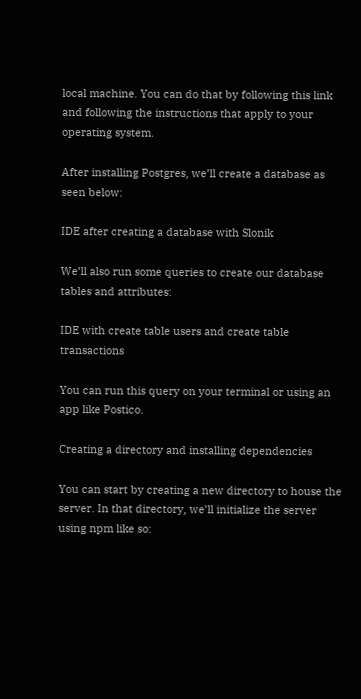local machine. You can do that by following this link and following the instructions that apply to your operating system.

After installing Postgres, we’ll create a database as seen below:

IDE after creating a database with Slonik

We’ll also run some queries to create our database tables and attributes:

IDE with create table users and create table transactions

You can run this query on your terminal or using an app like Postico.

Creating a directory and installing dependencies

You can start by creating a new directory to house the server. In that directory, we’ll initialize the server using npm like so: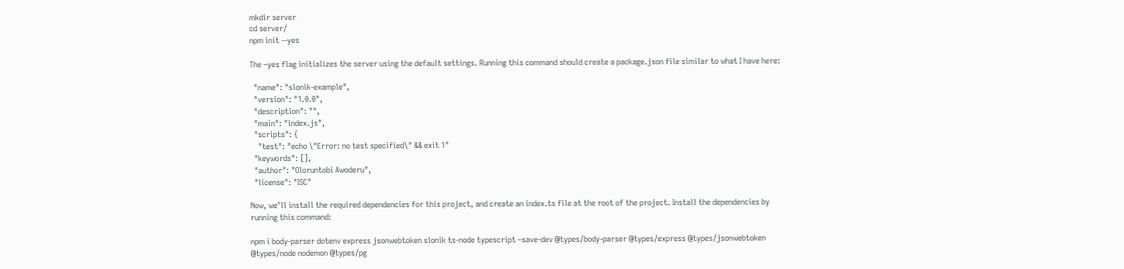mkdir server
cd server/
npm init --yes

The –yes flag initializes the server using the default settings. Running this command should create a package.json file similar to what I have here:

  "name": "slonik-example",
  "version": "1.0.0",
  "description": "",
  "main": "index.js",
  "scripts": {
    "test": "echo \"Error: no test specified\" && exit 1"
  "keywords": [],
  "author": "Oloruntobi Awoderu",
  "license": "ISC"

Now, we’ll install the required dependencies for this project, and create an index.ts file at the root of the project. Install the dependencies by running this command:

npm i body-parser dotenv express jsonwebtoken slonik ts-node typescript –save-dev @types/body-parser @types/express @types/jsonwebtoken @types/node nodemon @types/pg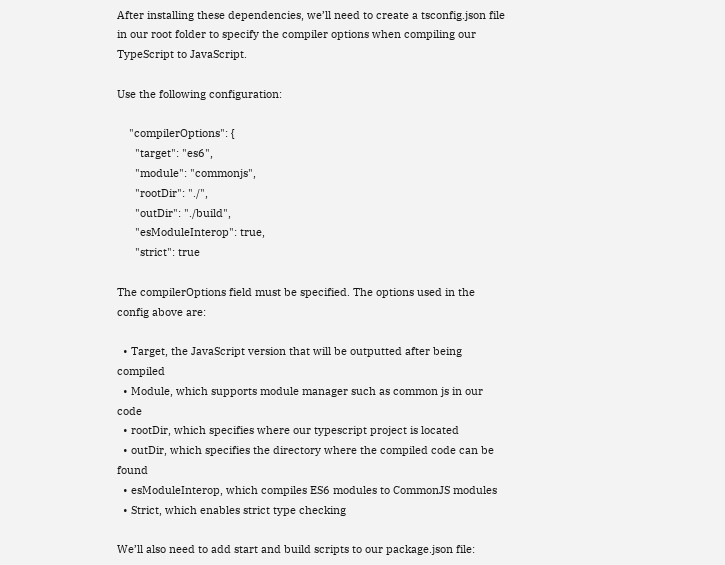After installing these dependencies, we’ll need to create a tsconfig.json file in our root folder to specify the compiler options when compiling our TypeScript to JavaScript.

Use the following configuration:

    "compilerOptions": {
      "target": "es6",
      "module": "commonjs",
      "rootDir": "./",
      "outDir": "./build",
      "esModuleInterop": true,
      "strict": true

The compilerOptions field must be specified. The options used in the config above are:

  • Target, the JavaScript version that will be outputted after being compiled
  • Module, which supports module manager such as common js in our code
  • rootDir, which specifies where our typescript project is located
  • outDir, which specifies the directory where the compiled code can be found
  • esModuleInterop, which compiles ES6 modules to CommonJS modules
  • Strict, which enables strict type checking

We’ll also need to add start and build scripts to our package.json file: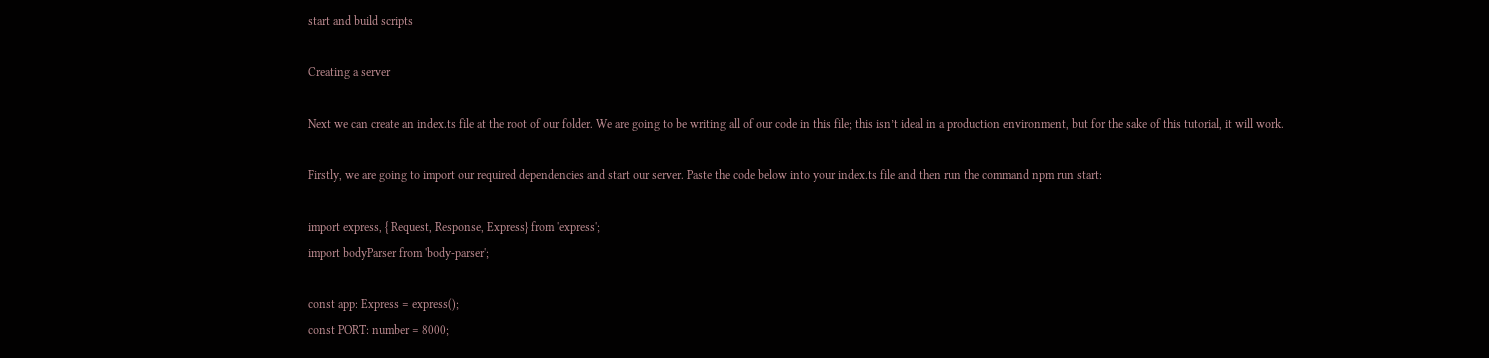start and build scripts

Creating a server

Next we can create an index.ts file at the root of our folder. We are going to be writing all of our code in this file; this isn’t ideal in a production environment, but for the sake of this tutorial, it will work.

Firstly, we are going to import our required dependencies and start our server. Paste the code below into your index.ts file and then run the command npm run start:

import express, { Request, Response, Express} from 'express';
import bodyParser from 'body-parser';

const app: Express = express();
const PORT: number = 8000;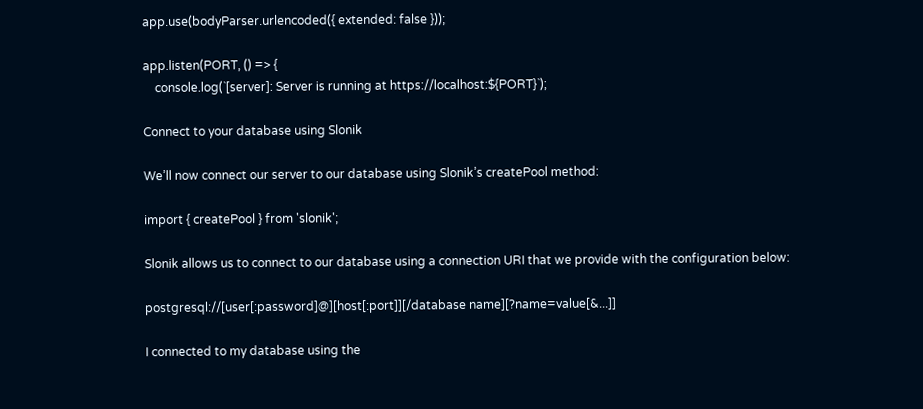app.use(bodyParser.urlencoded({ extended: false }));

app.listen(PORT, () => {
    console.log(`[server]: Server is running at https://localhost:${PORT}`);

Connect to your database using Slonik

We’ll now connect our server to our database using Slonik’s createPool method:

import { createPool } from 'slonik';

Slonik allows us to connect to our database using a connection URI that we provide with the configuration below:

postgresql://[user[:password]@][host[:port]][/database name][?name=value[&...]]

I connected to my database using the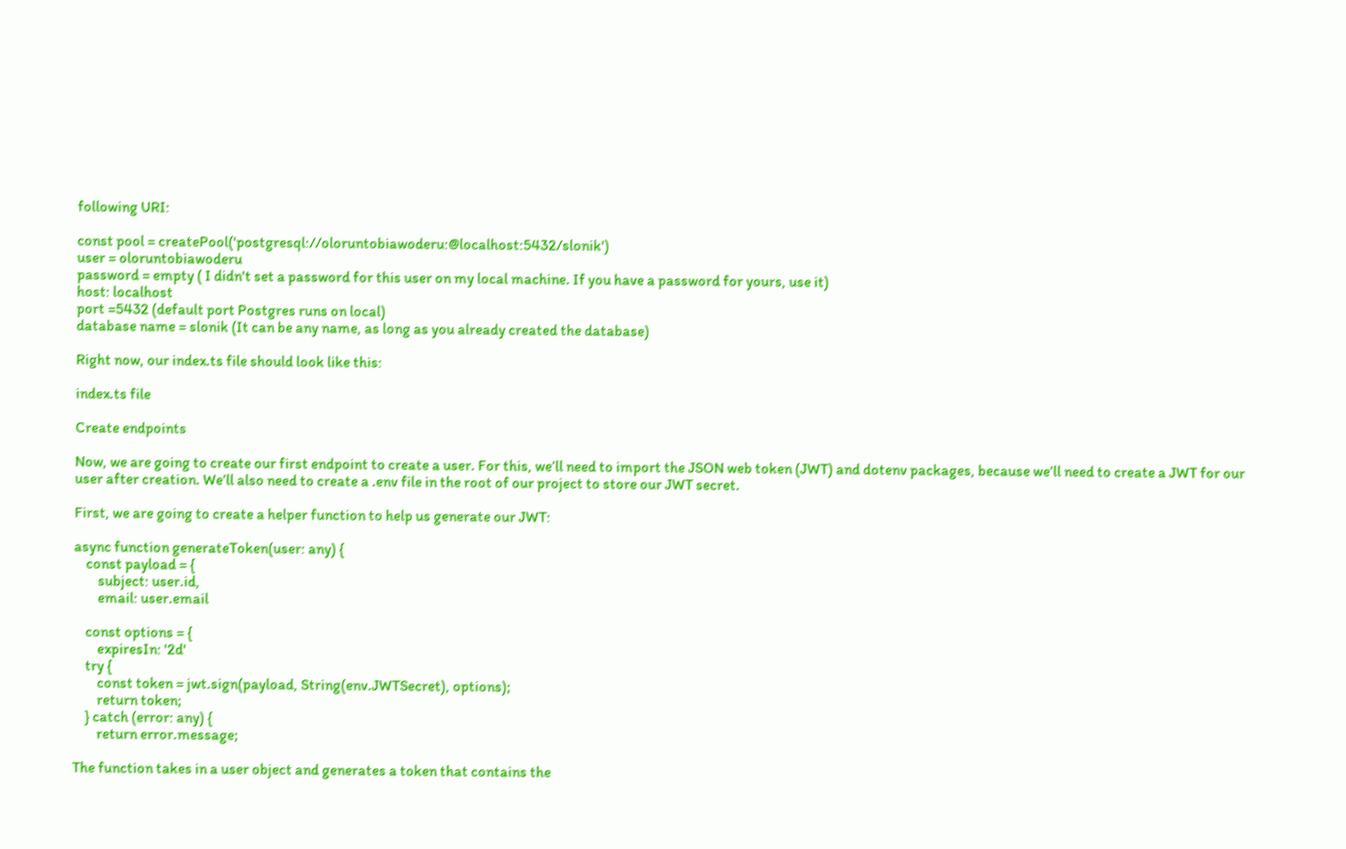following URI:

const pool = createPool('postgresql://oloruntobiawoderu:@localhost:5432/slonik')
user = oloruntobiawoderu
password = empty ( I didn't set a password for this user on my local machine. If you have a password for yours, use it)
host: localhost
port =5432 (default port Postgres runs on local)
database name = slonik (It can be any name, as long as you already created the database)

Right now, our index.ts file should look like this:

index.ts file

Create endpoints

Now, we are going to create our first endpoint to create a user. For this, we’ll need to import the JSON web token (JWT) and dotenv packages, because we’ll need to create a JWT for our user after creation. We’ll also need to create a .env file in the root of our project to store our JWT secret.

First, we are going to create a helper function to help us generate our JWT:

async function generateToken(user: any) {
    const payload = {
        subject: user.id,
        email: user.email

    const options = {
        expiresIn: '2d'
    try {
        const token = jwt.sign(payload, String(env.JWTSecret), options);
        return token;
    } catch (error: any) {
        return error.message;

The function takes in a user object and generates a token that contains the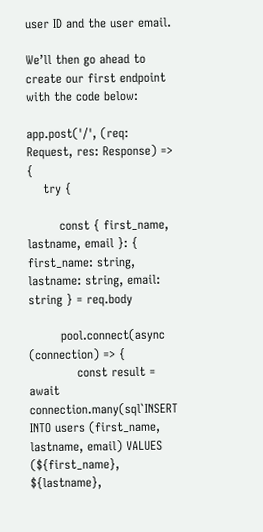user ID and the user email.

We’ll then go ahead to create our first endpoint with the code below:

app.post('/', (req: Request, res: Response) => {
    try {

        const { first_name, lastname, email }: { first_name: string, lastname: string, email: string } = req.body

        pool.connect(async (connection) => {
            const result = await connection.many(sql`INSERT INTO users (first_name, lastname, email) VALUES (${first_name}, ${lastname},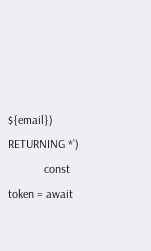${email}) RETURNING *`)
            const token = await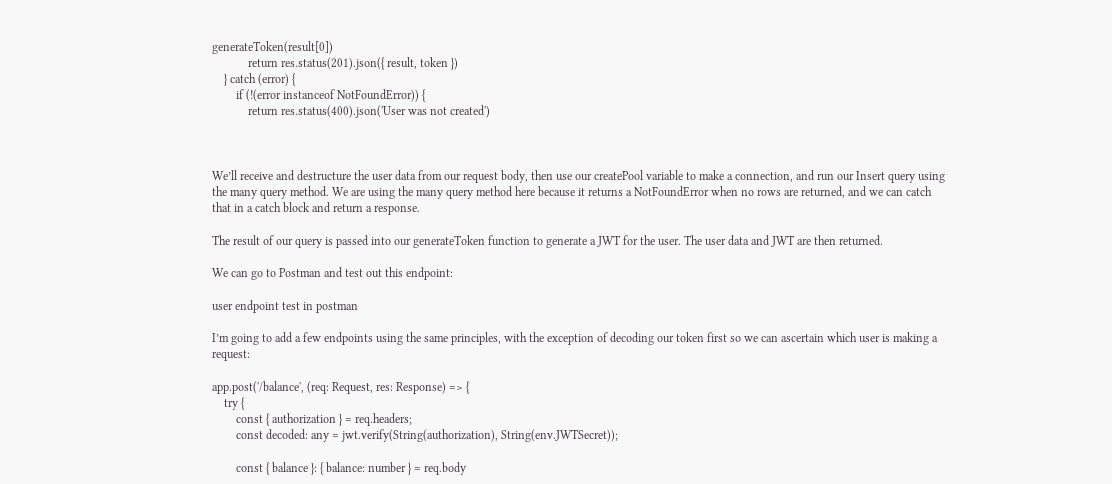generateToken(result[0])
            return res.status(201).json({ result, token })
    } catch (error) {
        if (!(error instanceof NotFoundError)) {
            return res.status(400).json('User was not created')



We’ll receive and destructure the user data from our request body, then use our createPool variable to make a connection, and run our Insert query using the many query method. We are using the many query method here because it returns a NotFoundError when no rows are returned, and we can catch that in a catch block and return a response.

The result of our query is passed into our generateToken function to generate a JWT for the user. The user data and JWT are then returned.

We can go to Postman and test out this endpoint:

user endpoint test in postman

I’m going to add a few endpoints using the same principles, with the exception of decoding our token first so we can ascertain which user is making a request:

app.post('/balance', (req: Request, res: Response) => {
    try {
        const { authorization } = req.headers;
        const decoded: any = jwt.verify(String(authorization), String(env.JWTSecret));

        const { balance }: { balance: number } = req.body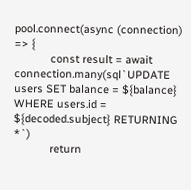pool.connect(async (connection) => {
            const result = await connection.many(sql`UPDATE users SET balance = ${balance} WHERE users.id = ${decoded.subject} RETURNING *`)
            return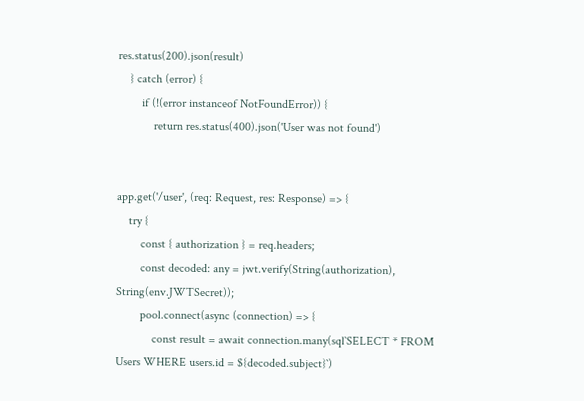res.status(200).json(result)
    } catch (error) {
        if (!(error instanceof NotFoundError)) {
            return res.status(400).json('User was not found')


app.get('/user', (req: Request, res: Response) => {
    try {
        const { authorization } = req.headers;
        const decoded: any = jwt.verify(String(authorization), String(env.JWTSecret));
        pool.connect(async (connection) => {
            const result = await connection.many(sql`SELECT * FROM Users WHERE users.id = ${decoded.subject}`)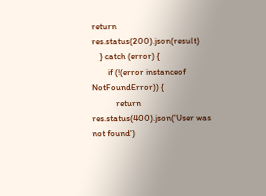return res.status(200).json(result)
    } catch (error) {
        if (!(error instanceof NotFoundError)) {
            return res.status(400).json('User was not found')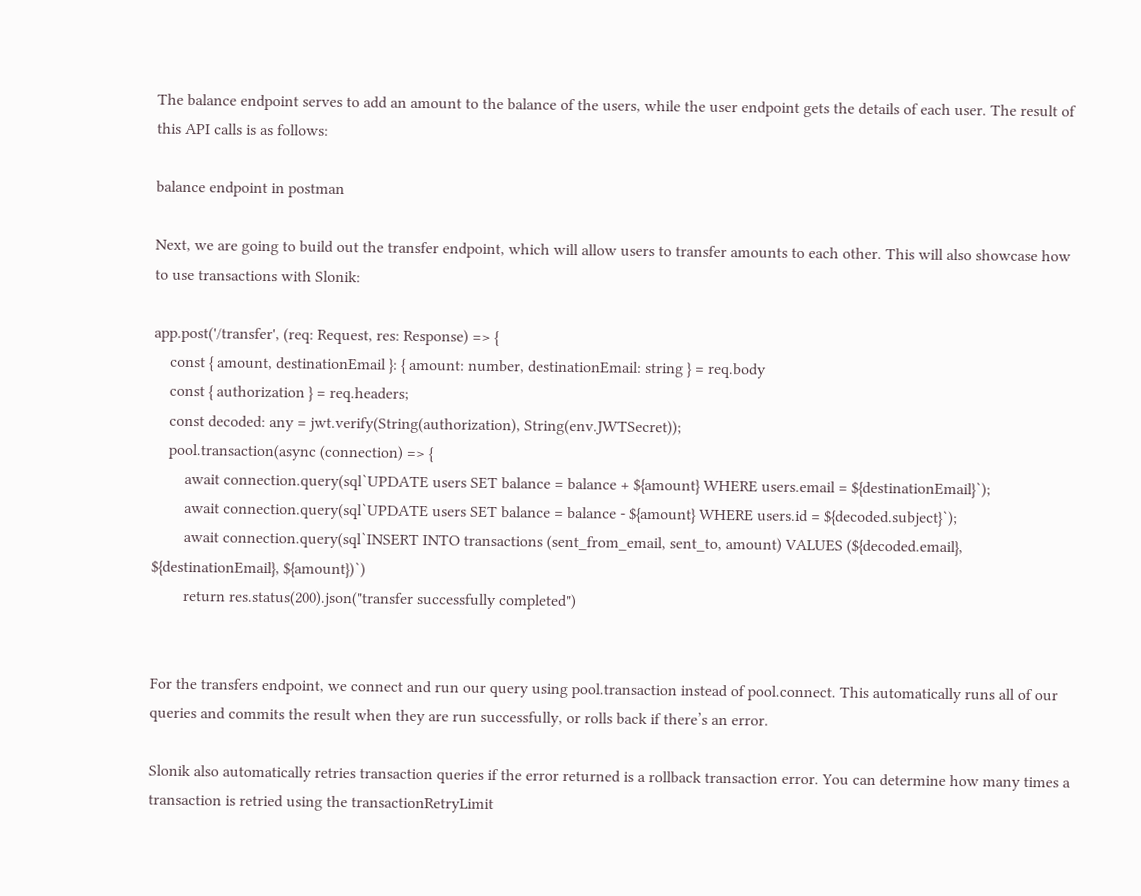The balance endpoint serves to add an amount to the balance of the users, while the user endpoint gets the details of each user. The result of this API calls is as follows:

balance endpoint in postman

Next, we are going to build out the transfer endpoint, which will allow users to transfer amounts to each other. This will also showcase how to use transactions with Slonik:

app.post('/transfer', (req: Request, res: Response) => {
    const { amount, destinationEmail }: { amount: number, destinationEmail: string } = req.body
    const { authorization } = req.headers;
    const decoded: any = jwt.verify(String(authorization), String(env.JWTSecret));
    pool.transaction(async (connection) => {
        await connection.query(sql`UPDATE users SET balance = balance + ${amount} WHERE users.email = ${destinationEmail}`);
        await connection.query(sql`UPDATE users SET balance = balance - ${amount} WHERE users.id = ${decoded.subject}`);
        await connection.query(sql`INSERT INTO transactions (sent_from_email, sent_to, amount) VALUES (${decoded.email}, ${destinationEmail}, ${amount})`)
        return res.status(200).json("transfer successfully completed")


For the transfers endpoint, we connect and run our query using pool.transaction instead of pool.connect. This automatically runs all of our queries and commits the result when they are run successfully, or rolls back if there’s an error.

Slonik also automatically retries transaction queries if the error returned is a rollback transaction error. You can determine how many times a transaction is retried using the transactionRetryLimit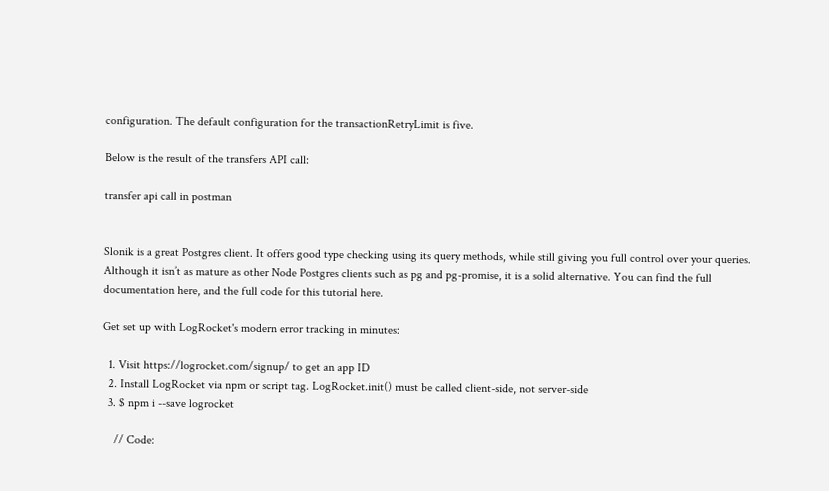configuration. The default configuration for the transactionRetryLimit is five.

Below is the result of the transfers API call:

transfer api call in postman


Slonik is a great Postgres client. It offers good type checking using its query methods, while still giving you full control over your queries. Although it isn’t as mature as other Node Postgres clients such as pg and pg-promise, it is a solid alternative. You can find the full documentation here, and the full code for this tutorial here.

Get set up with LogRocket's modern error tracking in minutes:

  1. Visit https://logrocket.com/signup/ to get an app ID
  2. Install LogRocket via npm or script tag. LogRocket.init() must be called client-side, not server-side
  3. $ npm i --save logrocket

    // Code: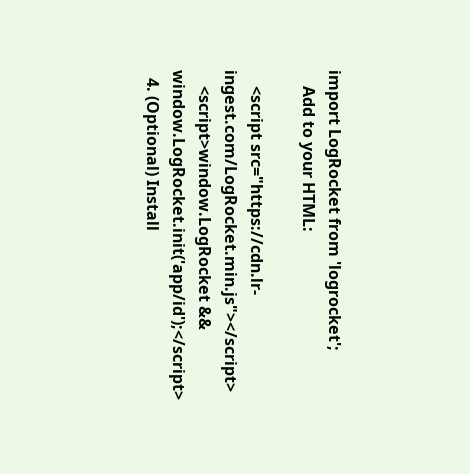import LogRocket from 'logrocket';
    Add to your HTML:

    <script src="https://cdn.lr-ingest.com/LogRocket.min.js"></script>
    <script>window.LogRocket && window.LogRocket.init('app/id');</script>
  4. (Optional) Install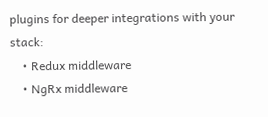plugins for deeper integrations with your stack:
    • Redux middleware
    • NgRx middleware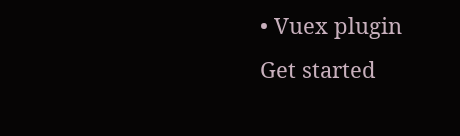• Vuex plugin
Get started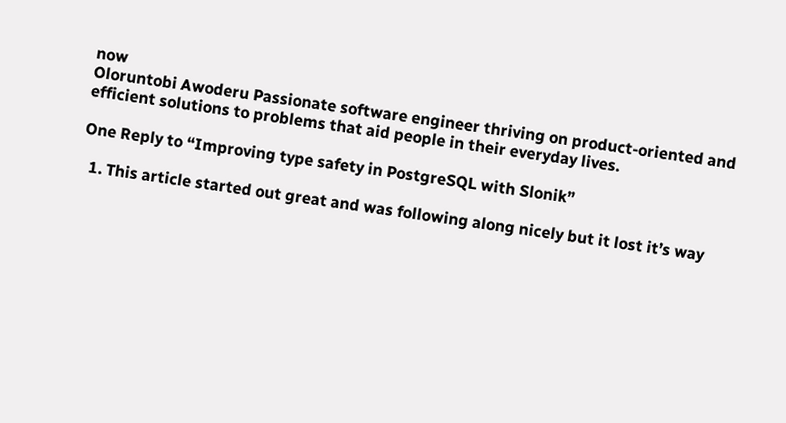now
Oloruntobi Awoderu Passionate software engineer thriving on product-oriented and efficient solutions to problems that aid people in their everyday lives.

One Reply to “Improving type safety in PostgreSQL with Slonik”

  1. This article started out great and was following along nicely but it lost it’s way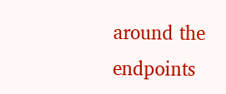around the endpoints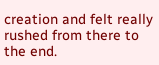creation and felt really rushed from there to the end.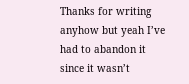Thanks for writing anyhow but yeah I’ve had to abandon it since it wasn’t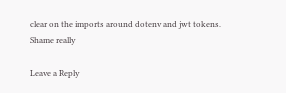clear on the imports around dotenv and jwt tokens. Shame really

Leave a Reply